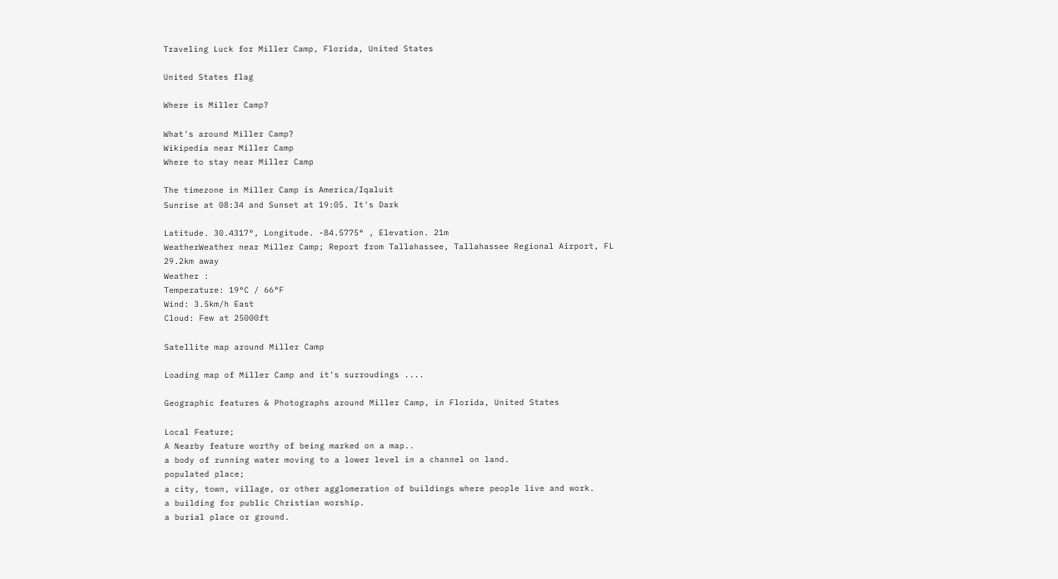Traveling Luck for Miller Camp, Florida, United States

United States flag

Where is Miller Camp?

What's around Miller Camp?
Wikipedia near Miller Camp
Where to stay near Miller Camp

The timezone in Miller Camp is America/Iqaluit
Sunrise at 08:34 and Sunset at 19:05. It's Dark

Latitude. 30.4317°, Longitude. -84.5775° , Elevation. 21m
WeatherWeather near Miller Camp; Report from Tallahassee, Tallahassee Regional Airport, FL 29.2km away
Weather :
Temperature: 19°C / 66°F
Wind: 3.5km/h East
Cloud: Few at 25000ft

Satellite map around Miller Camp

Loading map of Miller Camp and it's surroudings ....

Geographic features & Photographs around Miller Camp, in Florida, United States

Local Feature;
A Nearby feature worthy of being marked on a map..
a body of running water moving to a lower level in a channel on land.
populated place;
a city, town, village, or other agglomeration of buildings where people live and work.
a building for public Christian worship.
a burial place or ground.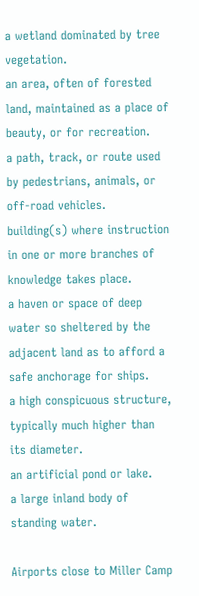a wetland dominated by tree vegetation.
an area, often of forested land, maintained as a place of beauty, or for recreation.
a path, track, or route used by pedestrians, animals, or off-road vehicles.
building(s) where instruction in one or more branches of knowledge takes place.
a haven or space of deep water so sheltered by the adjacent land as to afford a safe anchorage for ships.
a high conspicuous structure, typically much higher than its diameter.
an artificial pond or lake.
a large inland body of standing water.

Airports close to Miller Camp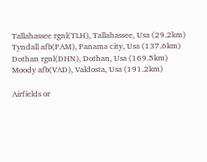Tallahassee rgnl(TLH), Tallahassee, Usa (29.2km)
Tyndall afb(PAM), Panama city, Usa (137.6km)
Dothan rgnl(DHN), Dothan, Usa (169.5km)
Moody afb(VAD), Valdosta, Usa (191.2km)

Airfields or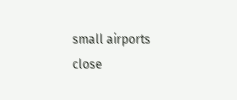small airports close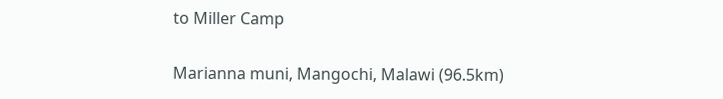to Miller Camp

Marianna muni, Mangochi, Malawi (96.5km)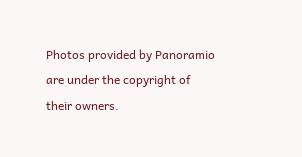Photos provided by Panoramio are under the copyright of their owners.